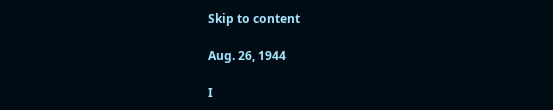Skip to content

Aug. 26, 1944

I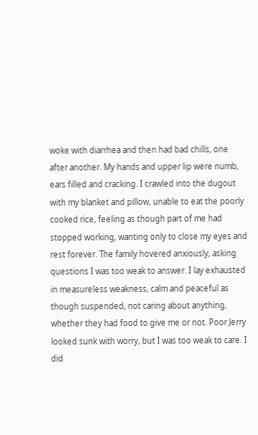woke with diarrhea and then had bad chills, one after another. My hands and upper lip were numb, ears filled and cracking. I crawled into the dugout with my blanket and pillow, unable to eat the poorly cooked rice, feeling as though part of me had stopped working, wanting only to close my eyes and rest forever. The family hovered anxiously, asking questions I was too weak to answer. I lay exhausted in measureless weakness, calm and peaceful as though suspended, not caring about anything, whether they had food to give me or not. Poor Jerry looked sunk with worry, but I was too weak to care. I did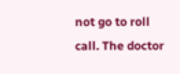not go to roll call. The doctor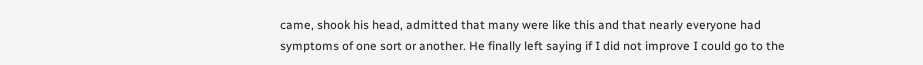came, shook his head, admitted that many were like this and that nearly everyone had symptoms of one sort or another. He finally left saying if I did not improve I could go to the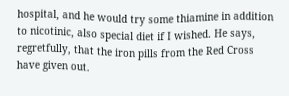hospital, and he would try some thiamine in addition to nicotinic, also special diet if I wished. He says, regretfully, that the iron pills from the Red Cross have given out.